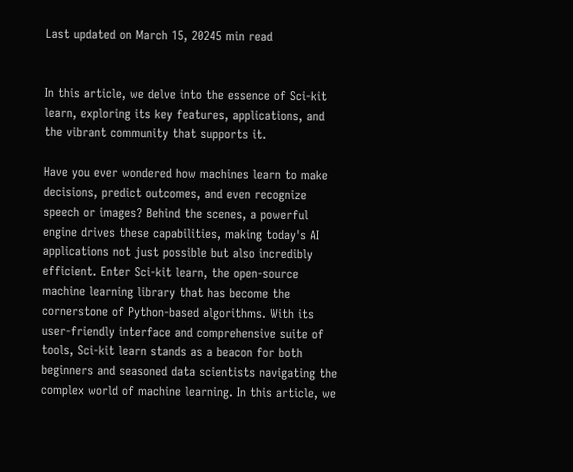Last updated on March 15, 20245 min read


In this article, we delve into the essence of Sci-kit learn, exploring its key features, applications, and the vibrant community that supports it.

Have you ever wondered how machines learn to make decisions, predict outcomes, and even recognize speech or images? Behind the scenes, a powerful engine drives these capabilities, making today's AI applications not just possible but also incredibly efficient. Enter Sci-kit learn, the open-source machine learning library that has become the cornerstone of Python-based algorithms. With its user-friendly interface and comprehensive suite of tools, Sci-kit learn stands as a beacon for both beginners and seasoned data scientists navigating the complex world of machine learning. In this article, we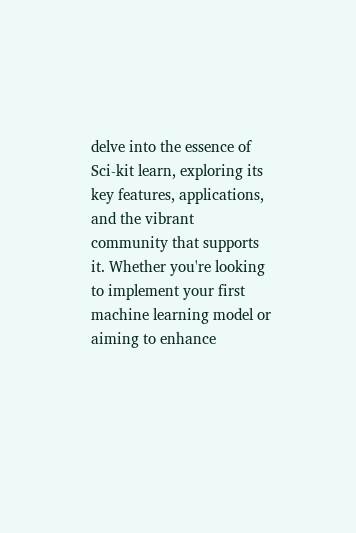delve into the essence of Sci-kit learn, exploring its key features, applications, and the vibrant community that supports it. Whether you're looking to implement your first machine learning model or aiming to enhance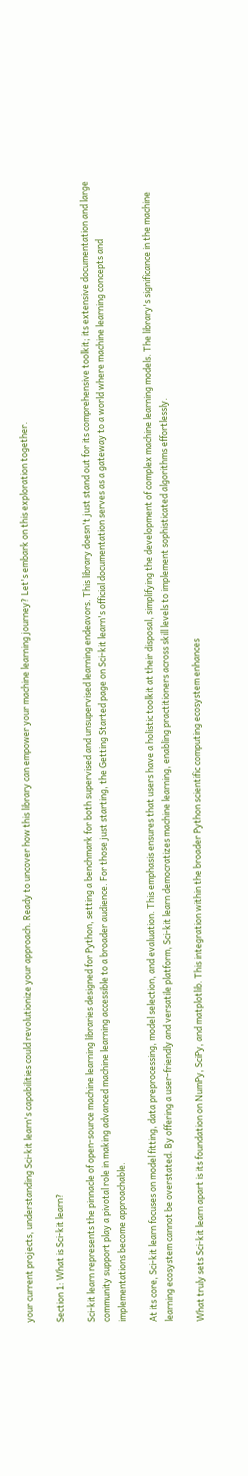your current projects, understanding Sci-kit learn's capabilities could revolutionize your approach. Ready to uncover how this library can empower your machine learning journey? Let's embark on this exploration together.

Section 1: What is Sci-kit learn?

Sci-kit learn represents the pinnacle of open-source machine learning libraries designed for Python, setting a benchmark for both supervised and unsupervised learning endeavors. This library doesn't just stand out for its comprehensive toolkit; its extensive documentation and large community support play a pivotal role in making advanced machine learning accessible to a broader audience. For those just starting, the Getting Started page on Sci-kit learn's official documentation serves as a gateway to a world where machine learning concepts and implementations become approachable.

At its core, Sci-kit learn focuses on model fitting, data preprocessing, model selection, and evaluation. This emphasis ensures that users have a holistic toolkit at their disposal, simplifying the development of complex machine learning models. The library's significance in the machine learning ecosystem cannot be overstated. By offering a user-friendly and versatile platform, Sci-kit learn democratizes machine learning, enabling practitioners across skill levels to implement sophisticated algorithms effortlessly.

What truly sets Sci-kit learn apart is its foundation on NumPy, SciPy, and matplotlib. This integration within the broader Python scientific computing ecosystem enhances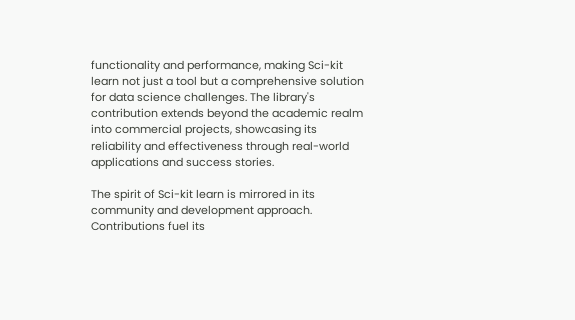functionality and performance, making Sci-kit learn not just a tool but a comprehensive solution for data science challenges. The library's contribution extends beyond the academic realm into commercial projects, showcasing its reliability and effectiveness through real-world applications and success stories.

The spirit of Sci-kit learn is mirrored in its community and development approach. Contributions fuel its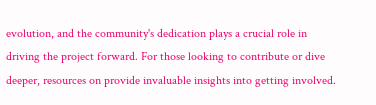evolution, and the community's dedication plays a crucial role in driving the project forward. For those looking to contribute or dive deeper, resources on provide invaluable insights into getting involved.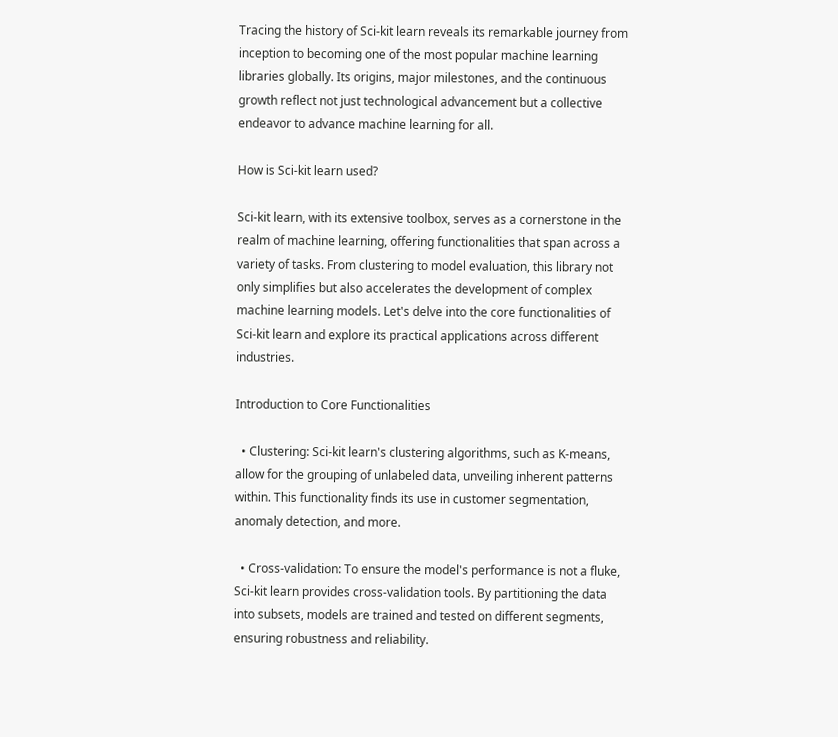Tracing the history of Sci-kit learn reveals its remarkable journey from inception to becoming one of the most popular machine learning libraries globally. Its origins, major milestones, and the continuous growth reflect not just technological advancement but a collective endeavor to advance machine learning for all.

How is Sci-kit learn used?

Sci-kit learn, with its extensive toolbox, serves as a cornerstone in the realm of machine learning, offering functionalities that span across a variety of tasks. From clustering to model evaluation, this library not only simplifies but also accelerates the development of complex machine learning models. Let's delve into the core functionalities of Sci-kit learn and explore its practical applications across different industries.

Introduction to Core Functionalities

  • Clustering: Sci-kit learn's clustering algorithms, such as K-means, allow for the grouping of unlabeled data, unveiling inherent patterns within. This functionality finds its use in customer segmentation, anomaly detection, and more.

  • Cross-validation: To ensure the model's performance is not a fluke, Sci-kit learn provides cross-validation tools. By partitioning the data into subsets, models are trained and tested on different segments, ensuring robustness and reliability.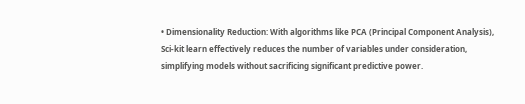• Dimensionality Reduction: With algorithms like PCA (Principal Component Analysis), Sci-kit learn effectively reduces the number of variables under consideration, simplifying models without sacrificing significant predictive power.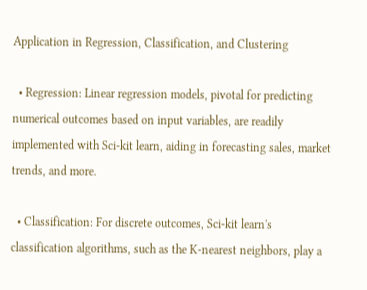Application in Regression, Classification, and Clustering

  • Regression: Linear regression models, pivotal for predicting numerical outcomes based on input variables, are readily implemented with Sci-kit learn, aiding in forecasting sales, market trends, and more.

  • Classification: For discrete outcomes, Sci-kit learn's classification algorithms, such as the K-nearest neighbors, play a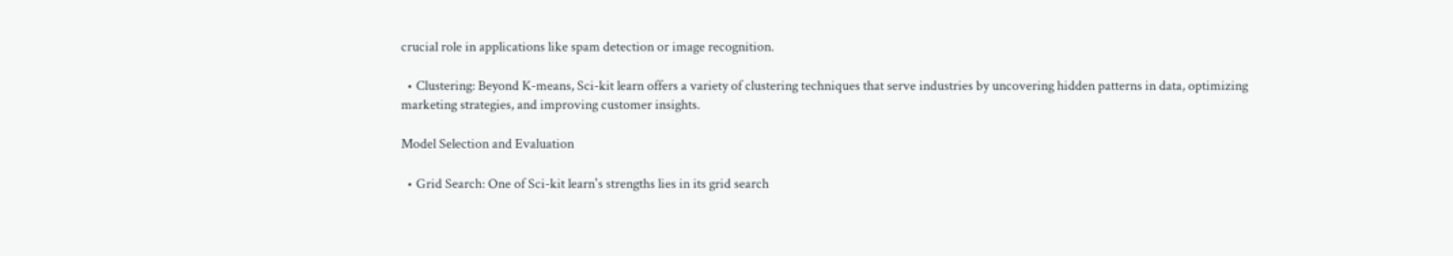crucial role in applications like spam detection or image recognition.

  • Clustering: Beyond K-means, Sci-kit learn offers a variety of clustering techniques that serve industries by uncovering hidden patterns in data, optimizing marketing strategies, and improving customer insights.

Model Selection and Evaluation

  • Grid Search: One of Sci-kit learn's strengths lies in its grid search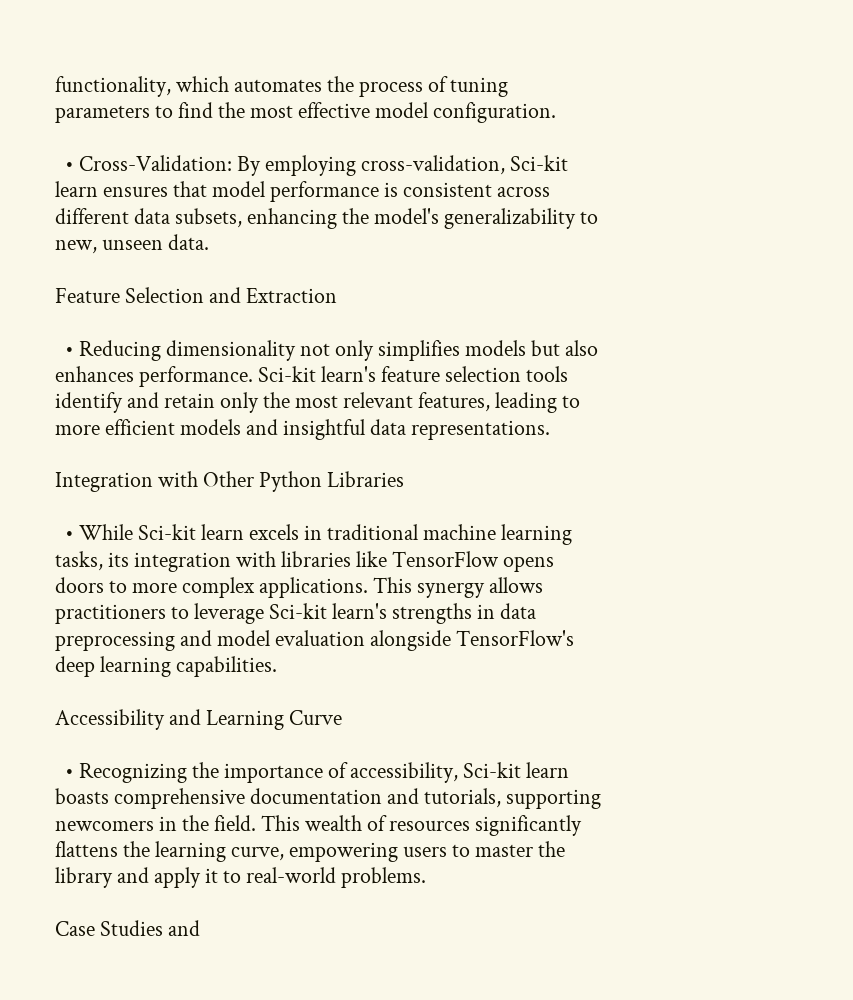functionality, which automates the process of tuning parameters to find the most effective model configuration.

  • Cross-Validation: By employing cross-validation, Sci-kit learn ensures that model performance is consistent across different data subsets, enhancing the model's generalizability to new, unseen data.

Feature Selection and Extraction

  • Reducing dimensionality not only simplifies models but also enhances performance. Sci-kit learn's feature selection tools identify and retain only the most relevant features, leading to more efficient models and insightful data representations.

Integration with Other Python Libraries

  • While Sci-kit learn excels in traditional machine learning tasks, its integration with libraries like TensorFlow opens doors to more complex applications. This synergy allows practitioners to leverage Sci-kit learn's strengths in data preprocessing and model evaluation alongside TensorFlow's deep learning capabilities.

Accessibility and Learning Curve

  • Recognizing the importance of accessibility, Sci-kit learn boasts comprehensive documentation and tutorials, supporting newcomers in the field. This wealth of resources significantly flattens the learning curve, empowering users to master the library and apply it to real-world problems.

Case Studies and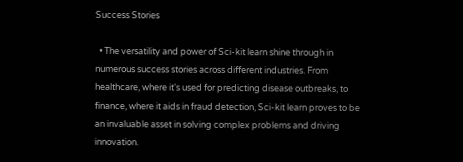Success Stories

  • The versatility and power of Sci-kit learn shine through in numerous success stories across different industries. From healthcare, where it's used for predicting disease outbreaks, to finance, where it aids in fraud detection, Sci-kit learn proves to be an invaluable asset in solving complex problems and driving innovation.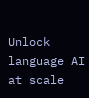Unlock language AI at scale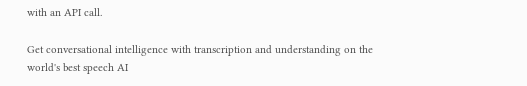with an API call.

Get conversational intelligence with transcription and understanding on the world's best speech AI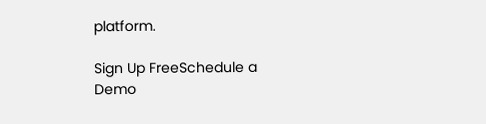platform.

Sign Up FreeSchedule a Demo